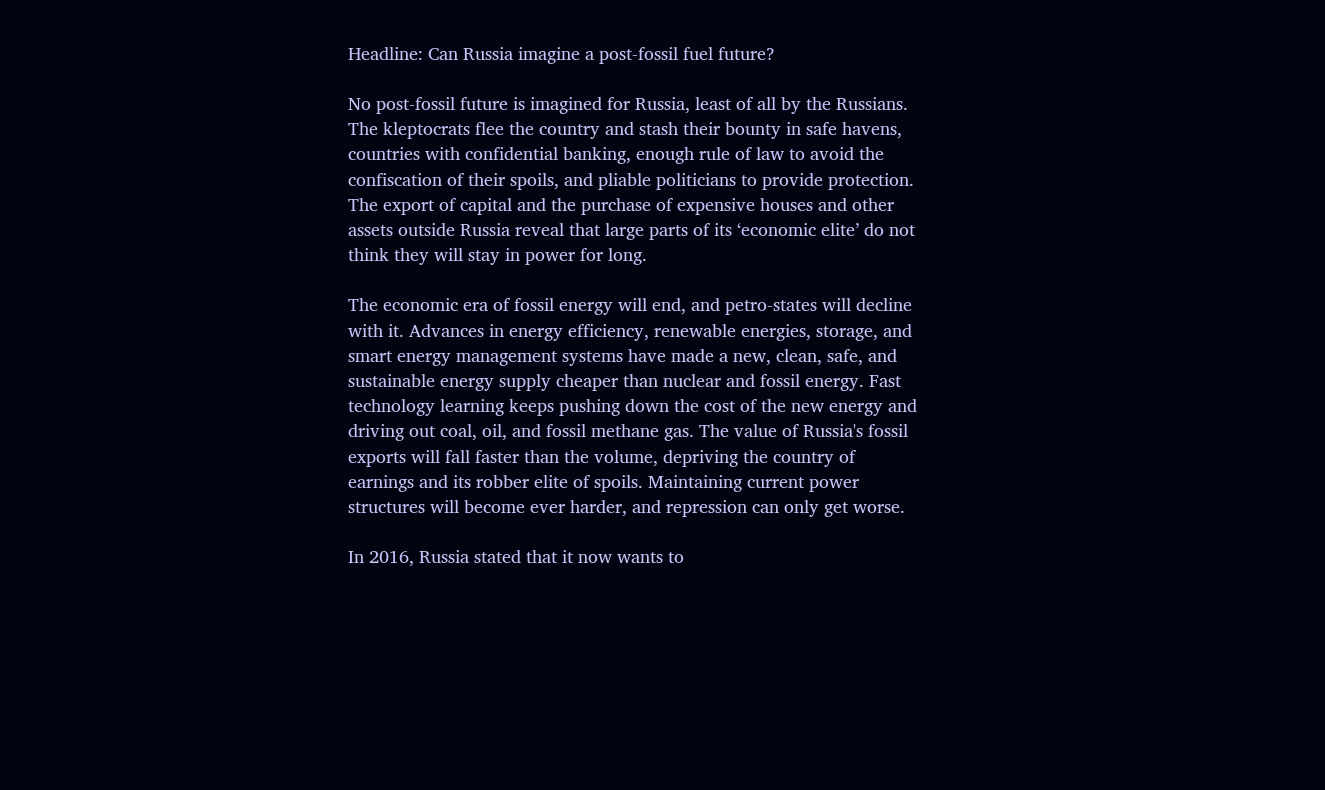Headline: Can Russia imagine a post-fossil fuel future?

No post-fossil future is imagined for Russia, least of all by the Russians. The kleptocrats flee the country and stash their bounty in safe havens, countries with confidential banking, enough rule of law to avoid the confiscation of their spoils, and pliable politicians to provide protection. The export of capital and the purchase of expensive houses and other assets outside Russia reveal that large parts of its ‘economic elite’ do not think they will stay in power for long.

The economic era of fossil energy will end, and petro-states will decline with it. Advances in energy efficiency, renewable energies, storage, and smart energy management systems have made a new, clean, safe, and sustainable energy supply cheaper than nuclear and fossil energy. Fast technology learning keeps pushing down the cost of the new energy and driving out coal, oil, and fossil methane gas. The value of Russia's fossil exports will fall faster than the volume, depriving the country of earnings and its robber elite of spoils. Maintaining current power structures will become ever harder, and repression can only get worse.

In 2016, Russia stated that it now wants to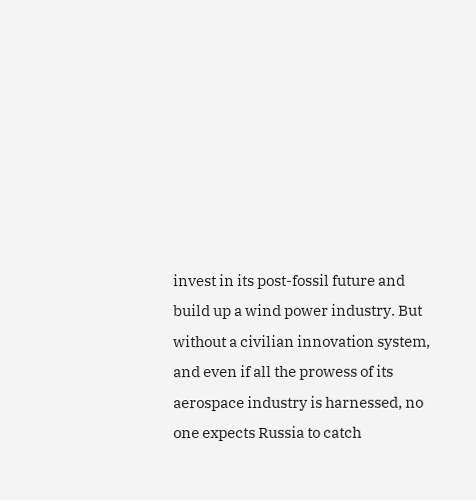invest in its post-fossil future and build up a wind power industry. But without a civilian innovation system, and even if all the prowess of its aerospace industry is harnessed, no one expects Russia to catch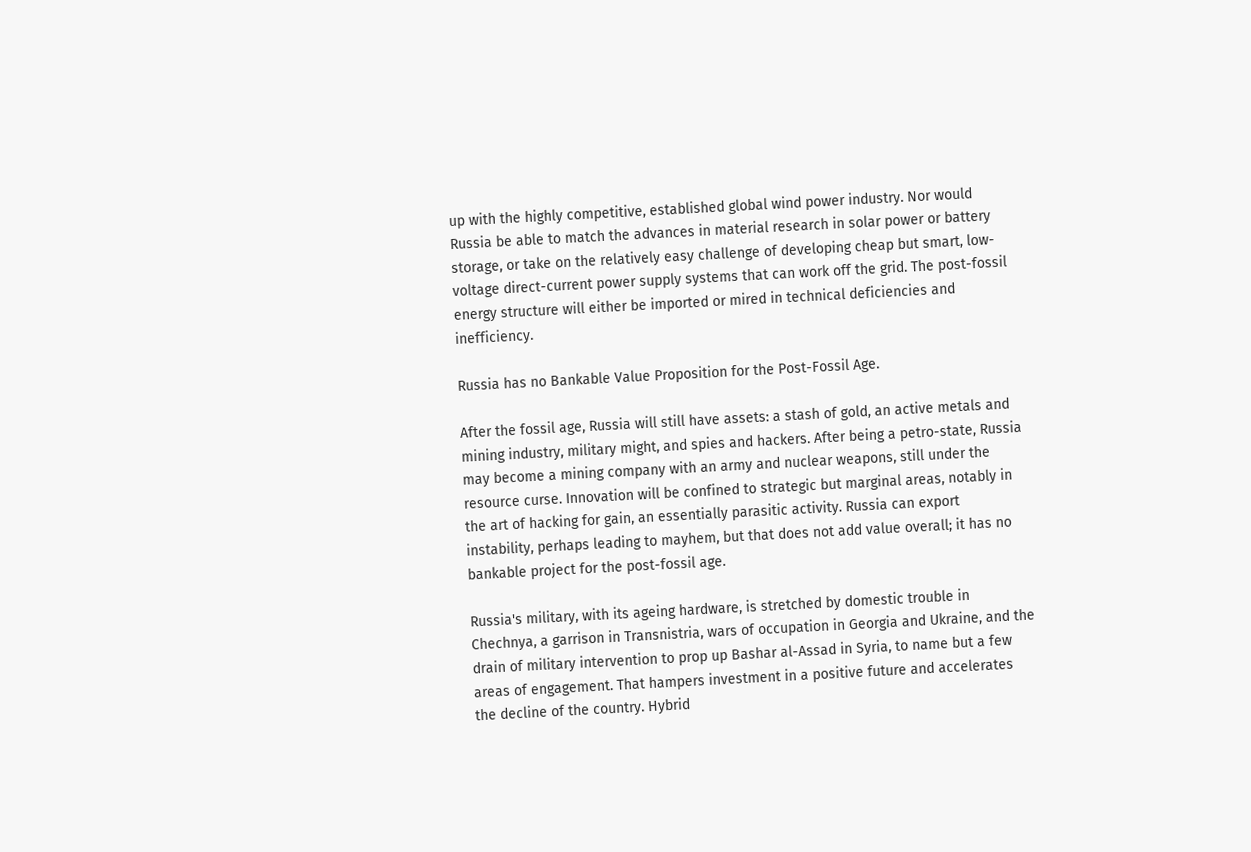up with the highly competitive, established global wind power industry. Nor would Russia be able to match the advances in material research in solar power or battery storage, or take on the relatively easy challenge of developing cheap but smart, low-voltage direct-current power supply systems that can work off the grid. The post-fossil energy structure will either be imported or mired in technical deficiencies and inefficiency.

Russia has no Bankable Value Proposition for the Post-Fossil Age.

After the fossil age, Russia will still have assets: a stash of gold, an active metals and mining industry, military might, and spies and hackers. After being a petro-state, Russia may become a mining company with an army and nuclear weapons, still under the resource curse. Innovation will be confined to strategic but marginal areas, notably in the art of hacking for gain, an essentially parasitic activity. Russia can export instability, perhaps leading to mayhem, but that does not add value overall; it has no bankable project for the post-fossil age.

Russia's military, with its ageing hardware, is stretched by domestic trouble in Chechnya, a garrison in Transnistria, wars of occupation in Georgia and Ukraine, and the drain of military intervention to prop up Bashar al-Assad in Syria, to name but a few areas of engagement. That hampers investment in a positive future and accelerates the decline of the country. Hybrid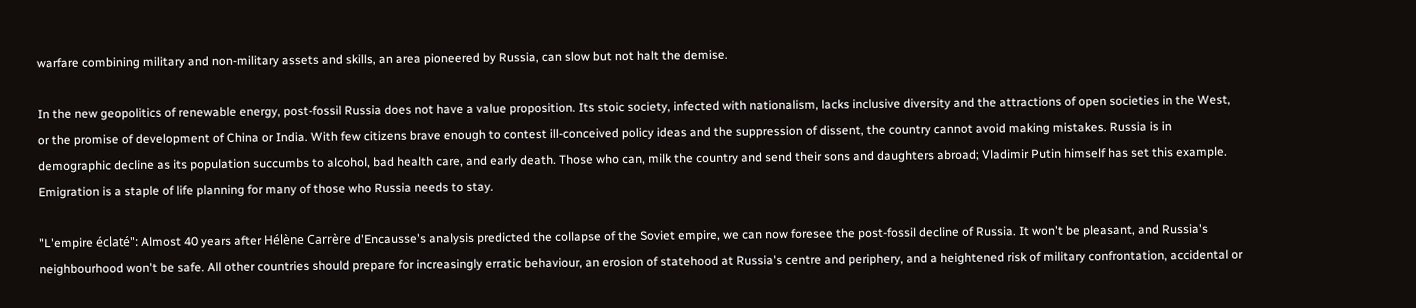warfare combining military and non-military assets and skills, an area pioneered by Russia, can slow but not halt the demise.

In the new geopolitics of renewable energy, post-fossil Russia does not have a value proposition. Its stoic society, infected with nationalism, lacks inclusive diversity and the attractions of open societies in the West, or the promise of development of China or India. With few citizens brave enough to contest ill-conceived policy ideas and the suppression of dissent, the country cannot avoid making mistakes. Russia is in demographic decline as its population succumbs to alcohol, bad health care, and early death. Those who can, milk the country and send their sons and daughters abroad; Vladimir Putin himself has set this example. Emigration is a staple of life planning for many of those who Russia needs to stay.

"L'empire éclaté": Almost 40 years after Hélène Carrère d'Encausse's analysis predicted the collapse of the Soviet empire, we can now foresee the post-fossil decline of Russia. It won't be pleasant, and Russia's neighbourhood won't be safe. All other countries should prepare for increasingly erratic behaviour, an erosion of statehood at Russia's centre and periphery, and a heightened risk of military confrontation, accidental or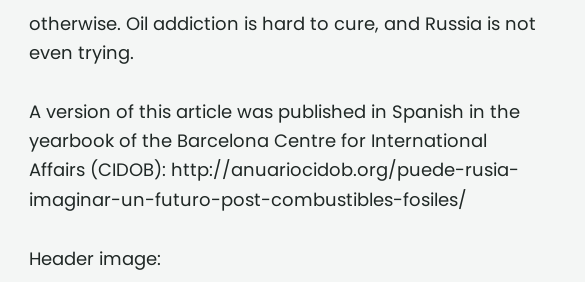otherwise. Oil addiction is hard to cure, and Russia is not even trying.

A version of this article was published in Spanish in the yearbook of the Barcelona Centre for International Affairs (CIDOB): http://anuariocidob.org/puede-rusia-imaginar-un-futuro-post-combustibles-fosiles/

Header image: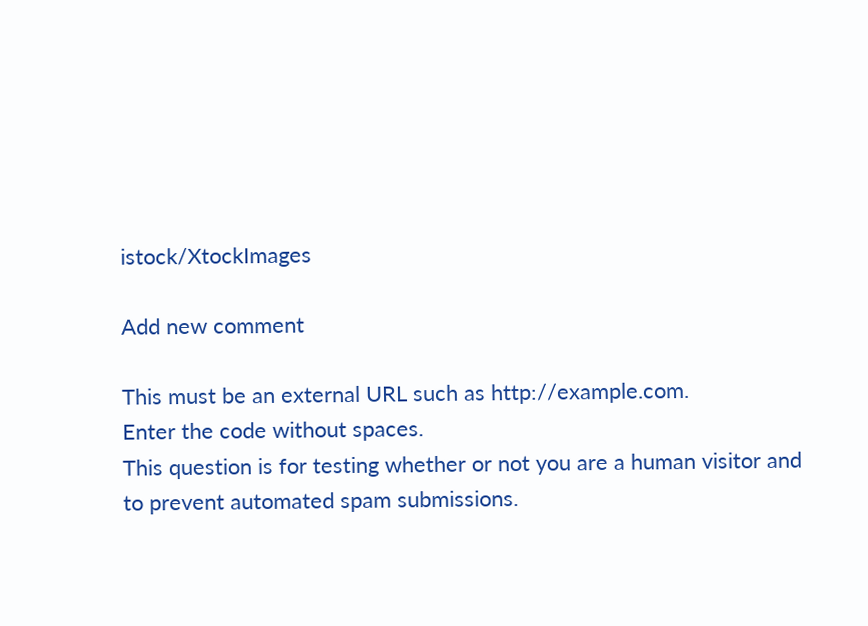istock/XtockImages

Add new comment

This must be an external URL such as http://example.com.
Enter the code without spaces.
This question is for testing whether or not you are a human visitor and to prevent automated spam submissions.